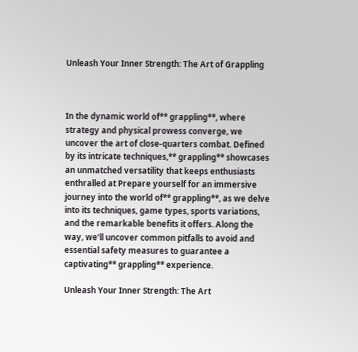Unleash Your Inner Strength: The Art of Grappling



In the dynamic world of** grappling**, where strategy and physical prowess converge, we uncover the art of close-quarters combat. Defined by its intricate techniques,** grappling** showcases an unmatched versatility that keeps enthusiasts enthralled at Prepare yourself for an immersive journey into the world of** grappling**, as we delve into its techniques, game types, sports variations, and the remarkable benefits it offers. Along the way, we’ll uncover common pitfalls to avoid and essential safety measures to guarantee a captivating** grappling** experience.

Unleash Your Inner Strength: The Art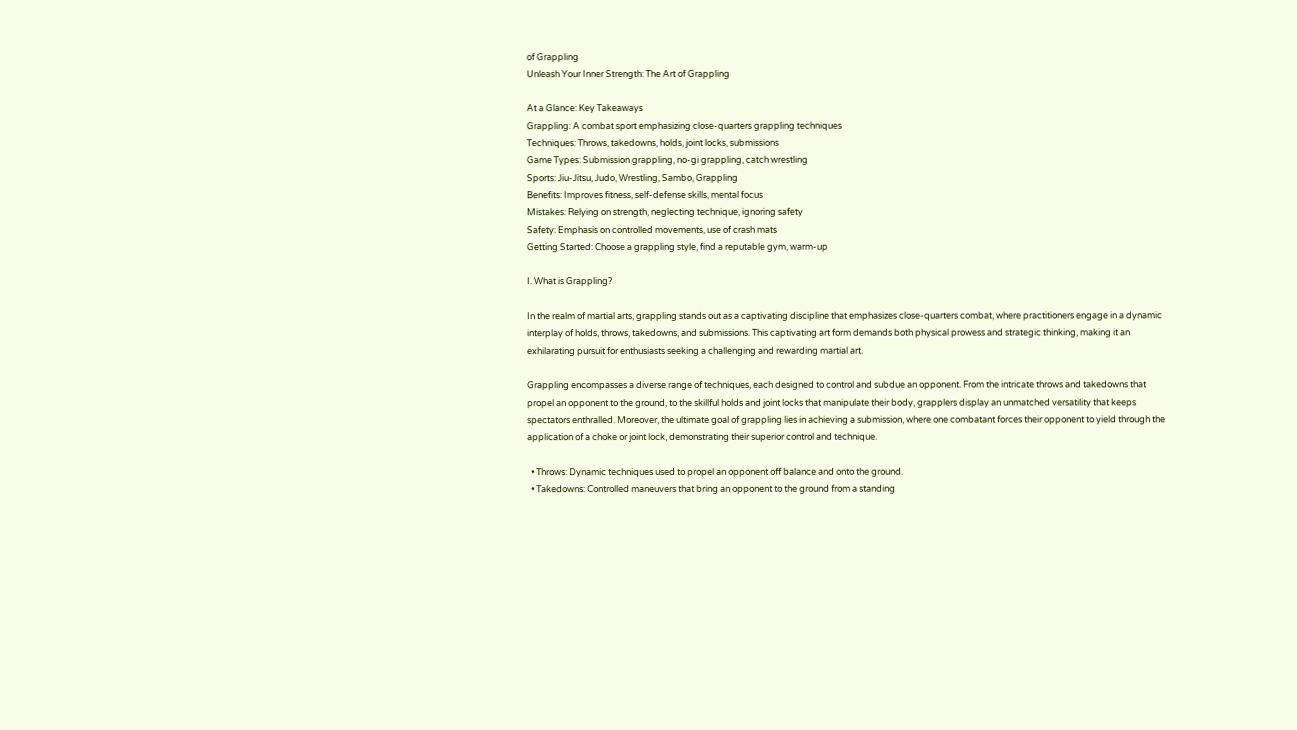of Grappling
Unleash Your Inner Strength: The Art of Grappling

At a Glance: Key Takeaways
Grappling: A combat sport emphasizing close-quarters grappling techniques
Techniques: Throws, takedowns, holds, joint locks, submissions
Game Types: Submission grappling, no-gi grappling, catch wrestling
Sports: Jiu-Jitsu, Judo, Wrestling, Sambo, Grappling
Benefits: Improves fitness, self-defense skills, mental focus
Mistakes: Relying on strength, neglecting technique, ignoring safety
Safety: Emphasis on controlled movements, use of crash mats
Getting Started: Choose a grappling style, find a reputable gym, warm-up

I. What is Grappling?

In the realm of martial arts, grappling stands out as a captivating discipline that emphasizes close-quarters combat, where practitioners engage in a dynamic interplay of holds, throws, takedowns, and submissions. This captivating art form demands both physical prowess and strategic thinking, making it an exhilarating pursuit for enthusiasts seeking a challenging and rewarding martial art.

Grappling encompasses a diverse range of techniques, each designed to control and subdue an opponent. From the intricate throws and takedowns that propel an opponent to the ground, to the skillful holds and joint locks that manipulate their body, grapplers display an unmatched versatility that keeps spectators enthralled. Moreover, the ultimate goal of grappling lies in achieving a submission, where one combatant forces their opponent to yield through the application of a choke or joint lock, demonstrating their superior control and technique.

  • Throws: Dynamic techniques used to propel an opponent off balance and onto the ground.
  • Takedowns: Controlled maneuvers that bring an opponent to the ground from a standing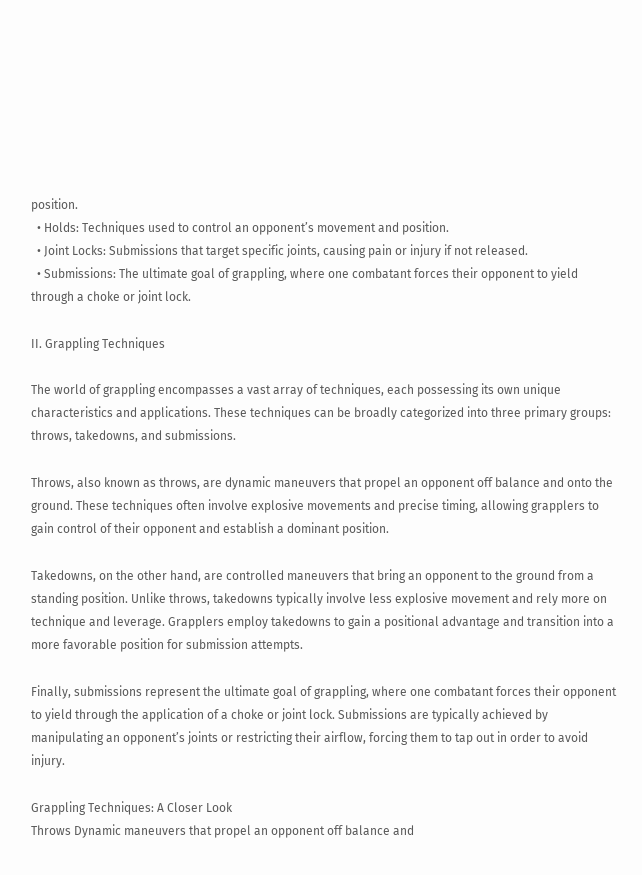position.
  • Holds: Techniques used to control an opponent’s movement and position.
  • Joint Locks: Submissions that target specific joints, causing pain or injury if not released.
  • Submissions: The ultimate goal of grappling, where one combatant forces their opponent to yield through a choke or joint lock.

II. Grappling Techniques

The world of grappling encompasses a vast array of techniques, each possessing its own unique characteristics and applications. These techniques can be broadly categorized into three primary groups: throws, takedowns, and submissions.

Throws, also known as throws, are dynamic maneuvers that propel an opponent off balance and onto the ground. These techniques often involve explosive movements and precise timing, allowing grapplers to gain control of their opponent and establish a dominant position.

Takedowns, on the other hand, are controlled maneuvers that bring an opponent to the ground from a standing position. Unlike throws, takedowns typically involve less explosive movement and rely more on technique and leverage. Grapplers employ takedowns to gain a positional advantage and transition into a more favorable position for submission attempts.

Finally, submissions represent the ultimate goal of grappling, where one combatant forces their opponent to yield through the application of a choke or joint lock. Submissions are typically achieved by manipulating an opponent’s joints or restricting their airflow, forcing them to tap out in order to avoid injury.

Grappling Techniques: A Closer Look
Throws Dynamic maneuvers that propel an opponent off balance and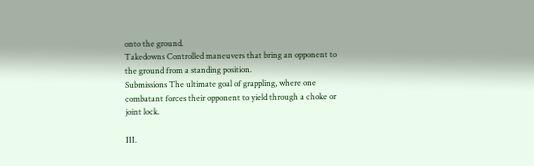onto the ground.
Takedowns Controlled maneuvers that bring an opponent to the ground from a standing position.
Submissions The ultimate goal of grappling, where one combatant forces their opponent to yield through a choke or joint lock.

III.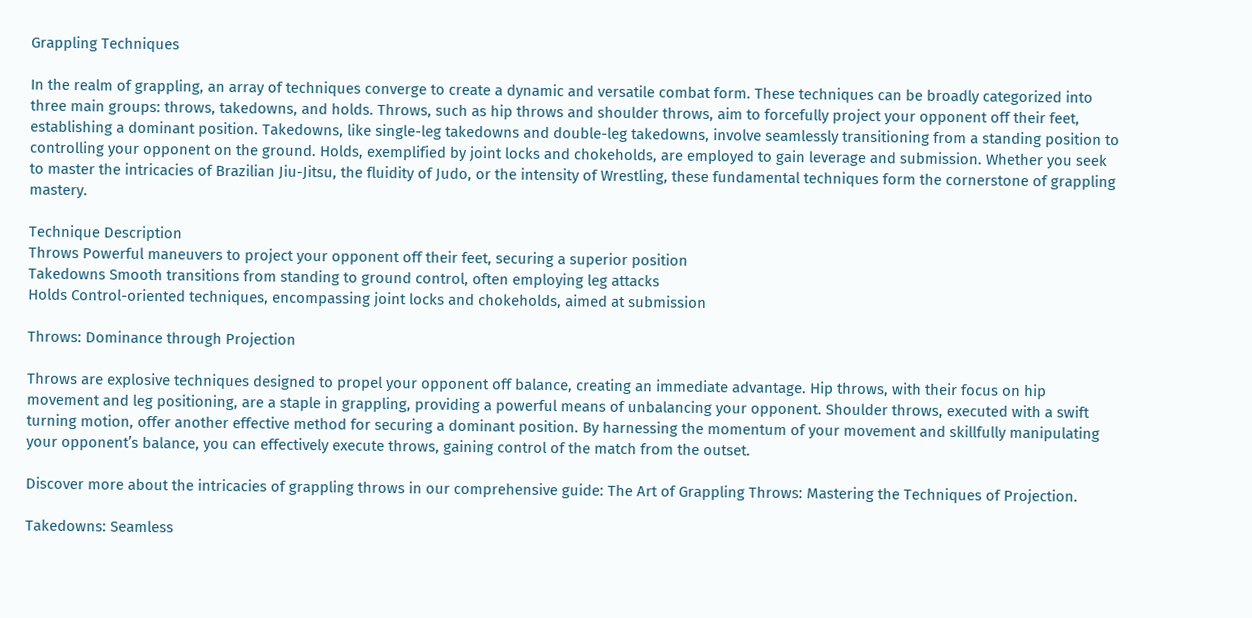Grappling Techniques

In the realm of grappling, an array of techniques converge to create a dynamic and versatile combat form. These techniques can be broadly categorized into three main groups: throws, takedowns, and holds. Throws, such as hip throws and shoulder throws, aim to forcefully project your opponent off their feet, establishing a dominant position. Takedowns, like single-leg takedowns and double-leg takedowns, involve seamlessly transitioning from a standing position to controlling your opponent on the ground. Holds, exemplified by joint locks and chokeholds, are employed to gain leverage and submission. Whether you seek to master the intricacies of Brazilian Jiu-Jitsu, the fluidity of Judo, or the intensity of Wrestling, these fundamental techniques form the cornerstone of grappling mastery.

Technique Description
Throws Powerful maneuvers to project your opponent off their feet, securing a superior position
Takedowns Smooth transitions from standing to ground control, often employing leg attacks
Holds Control-oriented techniques, encompassing joint locks and chokeholds, aimed at submission

Throws: Dominance through Projection

Throws are explosive techniques designed to propel your opponent off balance, creating an immediate advantage. Hip throws, with their focus on hip movement and leg positioning, are a staple in grappling, providing a powerful means of unbalancing your opponent. Shoulder throws, executed with a swift turning motion, offer another effective method for securing a dominant position. By harnessing the momentum of your movement and skillfully manipulating your opponent’s balance, you can effectively execute throws, gaining control of the match from the outset.

Discover more about the intricacies of grappling throws in our comprehensive guide: The Art of Grappling Throws: Mastering the Techniques of Projection.

Takedowns: Seamless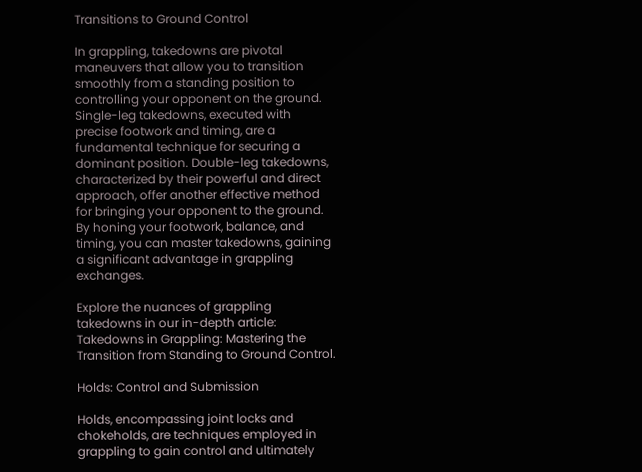Transitions to Ground Control

In grappling, takedowns are pivotal maneuvers that allow you to transition smoothly from a standing position to controlling your opponent on the ground. Single-leg takedowns, executed with precise footwork and timing, are a fundamental technique for securing a dominant position. Double-leg takedowns, characterized by their powerful and direct approach, offer another effective method for bringing your opponent to the ground. By honing your footwork, balance, and timing, you can master takedowns, gaining a significant advantage in grappling exchanges.

Explore the nuances of grappling takedowns in our in-depth article: Takedowns in Grappling: Mastering the Transition from Standing to Ground Control.

Holds: Control and Submission

Holds, encompassing joint locks and chokeholds, are techniques employed in grappling to gain control and ultimately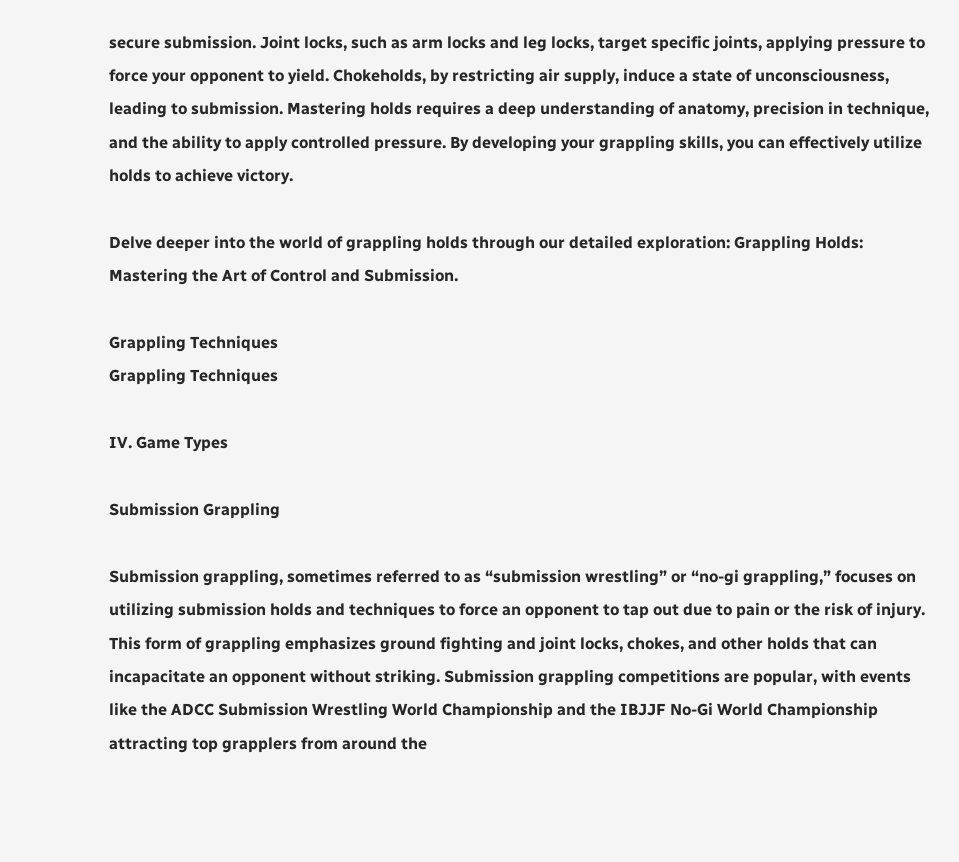secure submission. Joint locks, such as arm locks and leg locks, target specific joints, applying pressure to force your opponent to yield. Chokeholds, by restricting air supply, induce a state of unconsciousness, leading to submission. Mastering holds requires a deep understanding of anatomy, precision in technique, and the ability to apply controlled pressure. By developing your grappling skills, you can effectively utilize holds to achieve victory.

Delve deeper into the world of grappling holds through our detailed exploration: Grappling Holds: Mastering the Art of Control and Submission.

Grappling Techniques
Grappling Techniques

IV. Game Types

Submission Grappling

Submission grappling, sometimes referred to as “submission wrestling” or “no-gi grappling,” focuses on utilizing submission holds and techniques to force an opponent to tap out due to pain or the risk of injury. This form of grappling emphasizes ground fighting and joint locks, chokes, and other holds that can incapacitate an opponent without striking. Submission grappling competitions are popular, with events like the ADCC Submission Wrestling World Championship and the IBJJF No-Gi World Championship attracting top grapplers from around the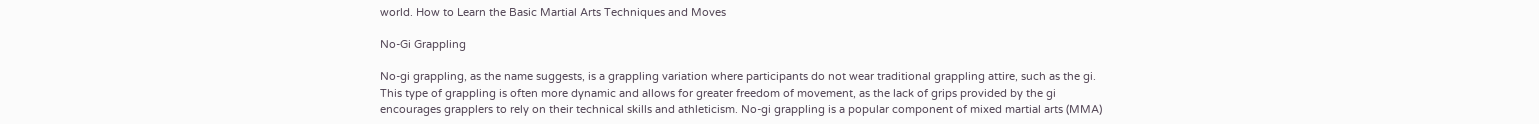world. How to Learn the Basic Martial Arts Techniques and Moves

No-Gi Grappling

No-gi grappling, as the name suggests, is a grappling variation where participants do not wear traditional grappling attire, such as the gi. This type of grappling is often more dynamic and allows for greater freedom of movement, as the lack of grips provided by the gi encourages grapplers to rely on their technical skills and athleticism. No-gi grappling is a popular component of mixed martial arts (MMA)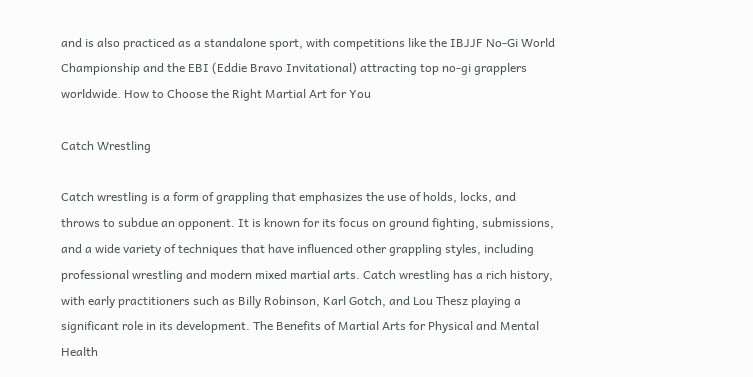and is also practiced as a standalone sport, with competitions like the IBJJF No-Gi World Championship and the EBI (Eddie Bravo Invitational) attracting top no-gi grapplers worldwide. How to Choose the Right Martial Art for You

Catch Wrestling

Catch wrestling is a form of grappling that emphasizes the use of holds, locks, and throws to subdue an opponent. It is known for its focus on ground fighting, submissions, and a wide variety of techniques that have influenced other grappling styles, including professional wrestling and modern mixed martial arts. Catch wrestling has a rich history, with early practitioners such as Billy Robinson, Karl Gotch, and Lou Thesz playing a significant role in its development. The Benefits of Martial Arts for Physical and Mental Health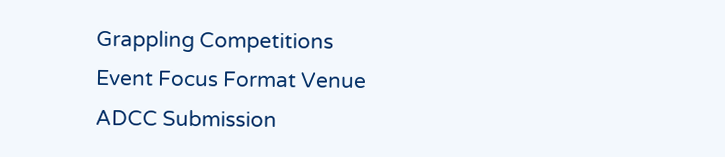Grappling Competitions
Event Focus Format Venue
ADCC Submission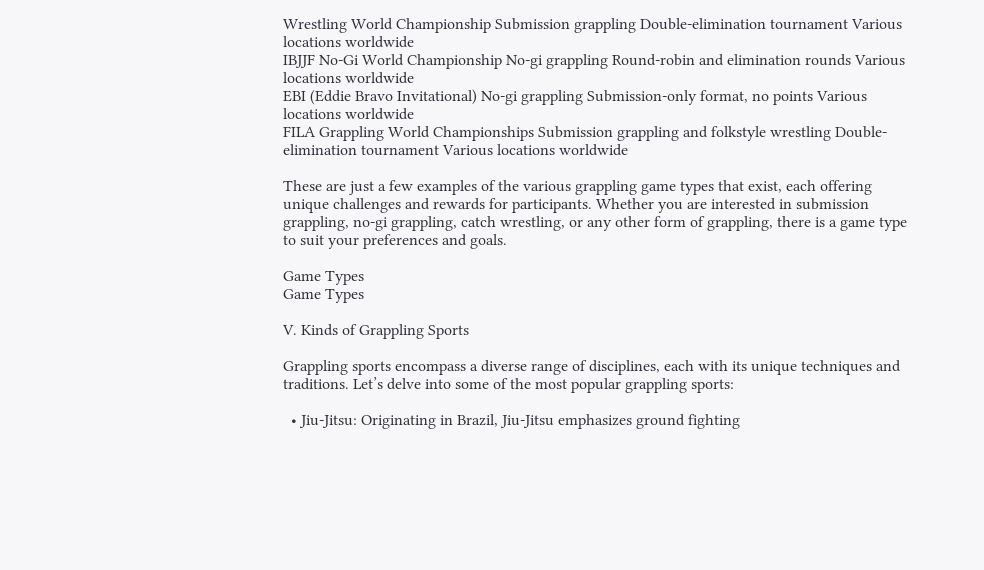Wrestling World Championship Submission grappling Double-elimination tournament Various locations worldwide
IBJJF No-Gi World Championship No-gi grappling Round-robin and elimination rounds Various locations worldwide
EBI (Eddie Bravo Invitational) No-gi grappling Submission-only format, no points Various locations worldwide
FILA Grappling World Championships Submission grappling and folkstyle wrestling Double-elimination tournament Various locations worldwide

These are just a few examples of the various grappling game types that exist, each offering unique challenges and rewards for participants. Whether you are interested in submission grappling, no-gi grappling, catch wrestling, or any other form of grappling, there is a game type to suit your preferences and goals.

Game Types
Game Types

V. Kinds of Grappling Sports

Grappling sports encompass a diverse range of disciplines, each with its unique techniques and traditions. Let’s delve into some of the most popular grappling sports:

  • Jiu-Jitsu: Originating in Brazil, Jiu-Jitsu emphasizes ground fighting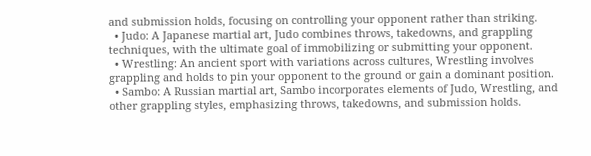and submission holds, focusing on controlling your opponent rather than striking.
  • Judo: A Japanese martial art, Judo combines throws, takedowns, and grappling techniques, with the ultimate goal of immobilizing or submitting your opponent.
  • Wrestling: An ancient sport with variations across cultures, Wrestling involves grappling and holds to pin your opponent to the ground or gain a dominant position.
  • Sambo: A Russian martial art, Sambo incorporates elements of Judo, Wrestling, and other grappling styles, emphasizing throws, takedowns, and submission holds.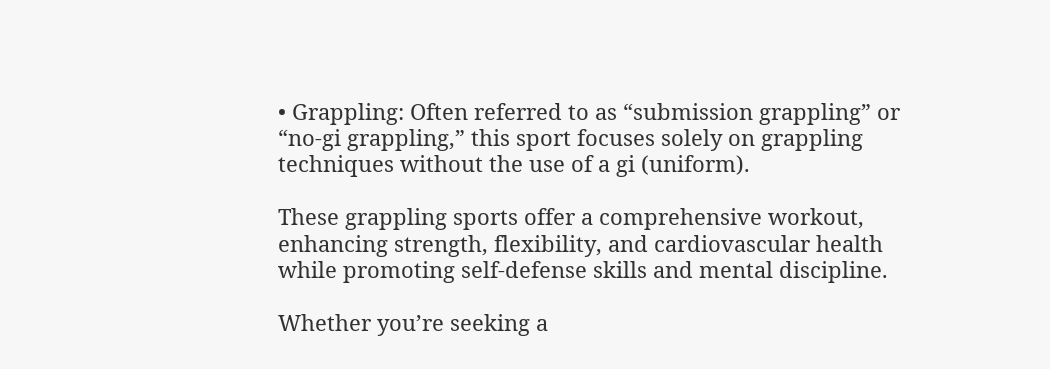• Grappling: Often referred to as “submission grappling” or “no-gi grappling,” this sport focuses solely on grappling techniques without the use of a gi (uniform).

These grappling sports offer a comprehensive workout, enhancing strength, flexibility, and cardiovascular health while promoting self-defense skills and mental discipline.

Whether you’re seeking a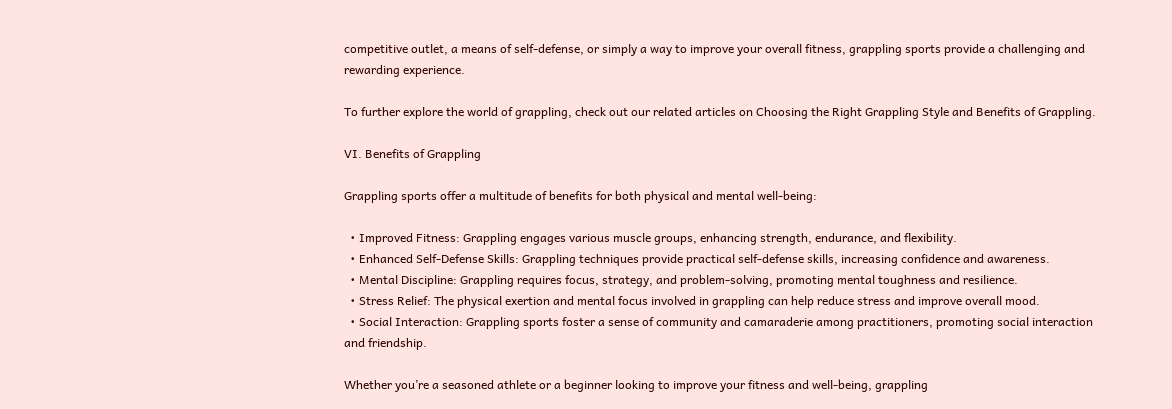competitive outlet, a means of self-defense, or simply a way to improve your overall fitness, grappling sports provide a challenging and rewarding experience.

To further explore the world of grappling, check out our related articles on Choosing the Right Grappling Style and Benefits of Grappling.

VI. Benefits of Grappling

Grappling sports offer a multitude of benefits for both physical and mental well-being:

  • Improved Fitness: Grappling engages various muscle groups, enhancing strength, endurance, and flexibility.
  • Enhanced Self-Defense Skills: Grappling techniques provide practical self-defense skills, increasing confidence and awareness.
  • Mental Discipline: Grappling requires focus, strategy, and problem-solving, promoting mental toughness and resilience.
  • Stress Relief: The physical exertion and mental focus involved in grappling can help reduce stress and improve overall mood.
  • Social Interaction: Grappling sports foster a sense of community and camaraderie among practitioners, promoting social interaction and friendship.

Whether you’re a seasoned athlete or a beginner looking to improve your fitness and well-being, grappling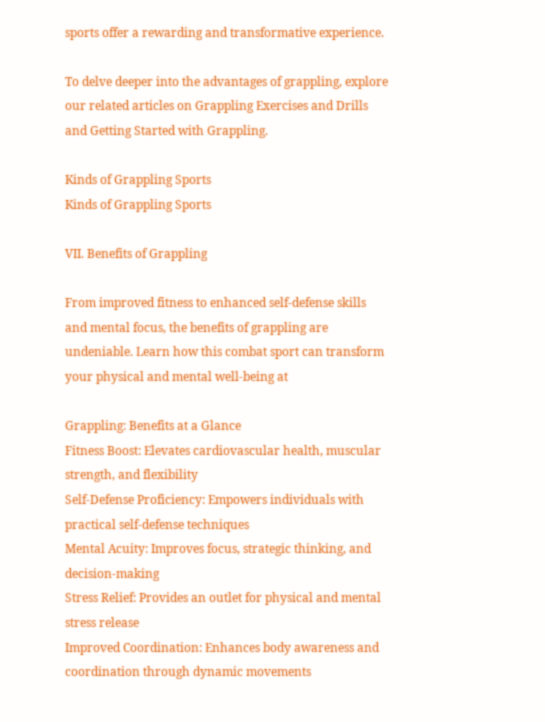sports offer a rewarding and transformative experience.

To delve deeper into the advantages of grappling, explore our related articles on Grappling Exercises and Drills and Getting Started with Grappling.

Kinds of Grappling Sports
Kinds of Grappling Sports

VII. Benefits of Grappling

From improved fitness to enhanced self-defense skills and mental focus, the benefits of grappling are undeniable. Learn how this combat sport can transform your physical and mental well-being at

Grappling: Benefits at a Glance
Fitness Boost: Elevates cardiovascular health, muscular strength, and flexibility
Self-Defense Proficiency: Empowers individuals with practical self-defense techniques
Mental Acuity: Improves focus, strategic thinking, and decision-making
Stress Relief: Provides an outlet for physical and mental stress release
Improved Coordination: Enhances body awareness and coordination through dynamic movements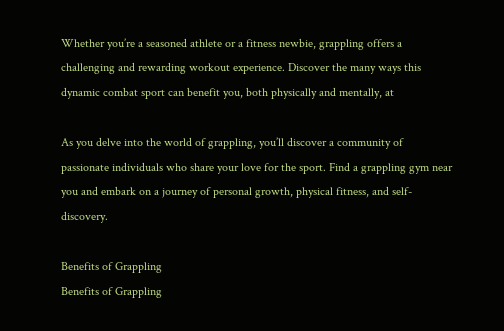Whether you’re a seasoned athlete or a fitness newbie, grappling offers a challenging and rewarding workout experience. Discover the many ways this dynamic combat sport can benefit you, both physically and mentally, at

As you delve into the world of grappling, you’ll discover a community of passionate individuals who share your love for the sport. Find a grappling gym near you and embark on a journey of personal growth, physical fitness, and self-discovery.

Benefits of Grappling
Benefits of Grappling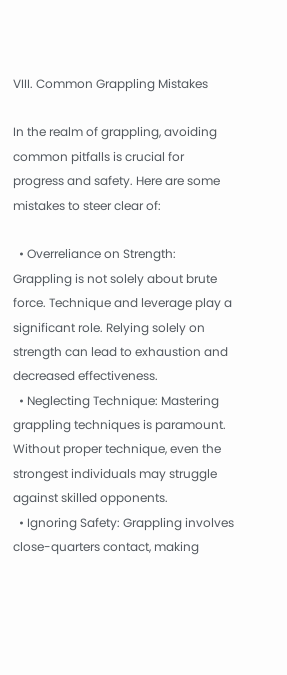VIII. Common Grappling Mistakes

In the realm of grappling, avoiding common pitfalls is crucial for progress and safety. Here are some mistakes to steer clear of:

  • Overreliance on Strength: Grappling is not solely about brute force. Technique and leverage play a significant role. Relying solely on strength can lead to exhaustion and decreased effectiveness.
  • Neglecting Technique: Mastering grappling techniques is paramount. Without proper technique, even the strongest individuals may struggle against skilled opponents.
  • Ignoring Safety: Grappling involves close-quarters contact, making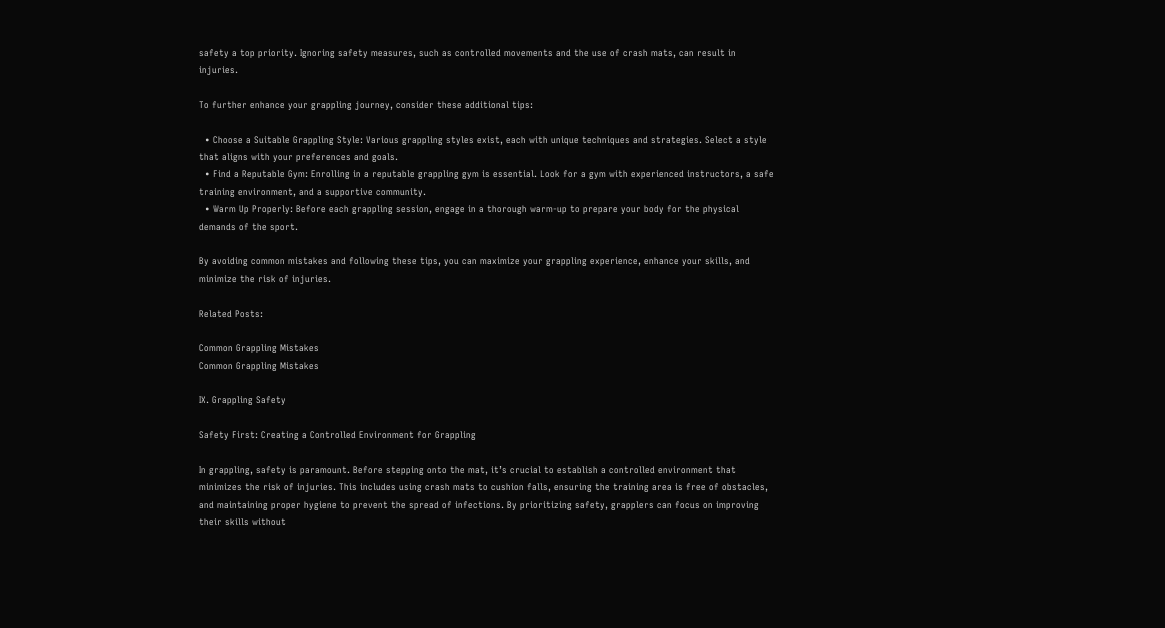safety a top priority. Ignoring safety measures, such as controlled movements and the use of crash mats, can result in injuries.

To further enhance your grappling journey, consider these additional tips:

  • Choose a Suitable Grappling Style: Various grappling styles exist, each with unique techniques and strategies. Select a style that aligns with your preferences and goals.
  • Find a Reputable Gym: Enrolling in a reputable grappling gym is essential. Look for a gym with experienced instructors, a safe training environment, and a supportive community.
  • Warm Up Properly: Before each grappling session, engage in a thorough warm-up to prepare your body for the physical demands of the sport.

By avoiding common mistakes and following these tips, you can maximize your grappling experience, enhance your skills, and minimize the risk of injuries.

Related Posts:

Common Grappling Mistakes
Common Grappling Mistakes

IX. Grappling Safety

Safety First: Creating a Controlled Environment for Grappling

In grappling, safety is paramount. Before stepping onto the mat, it’s crucial to establish a controlled environment that minimizes the risk of injuries. This includes using crash mats to cushion falls, ensuring the training area is free of obstacles, and maintaining proper hygiene to prevent the spread of infections. By prioritizing safety, grapplers can focus on improving their skills without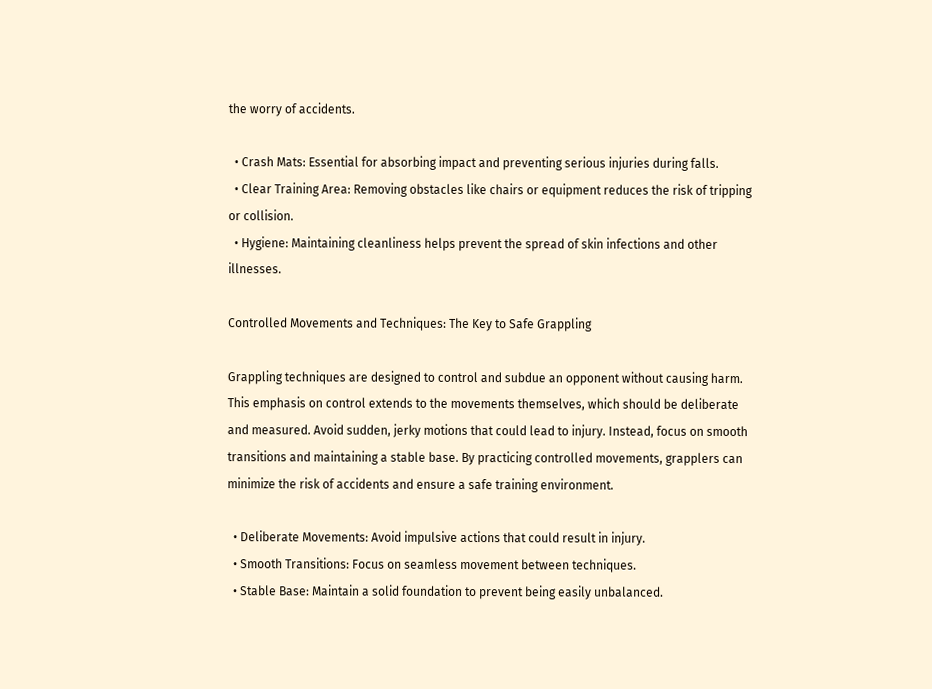the worry of accidents.

  • Crash Mats: Essential for absorbing impact and preventing serious injuries during falls.
  • Clear Training Area: Removing obstacles like chairs or equipment reduces the risk of tripping or collision.
  • Hygiene: Maintaining cleanliness helps prevent the spread of skin infections and other illnesses.

Controlled Movements and Techniques: The Key to Safe Grappling

Grappling techniques are designed to control and subdue an opponent without causing harm. This emphasis on control extends to the movements themselves, which should be deliberate and measured. Avoid sudden, jerky motions that could lead to injury. Instead, focus on smooth transitions and maintaining a stable base. By practicing controlled movements, grapplers can minimize the risk of accidents and ensure a safe training environment.

  • Deliberate Movements: Avoid impulsive actions that could result in injury.
  • Smooth Transitions: Focus on seamless movement between techniques.
  • Stable Base: Maintain a solid foundation to prevent being easily unbalanced.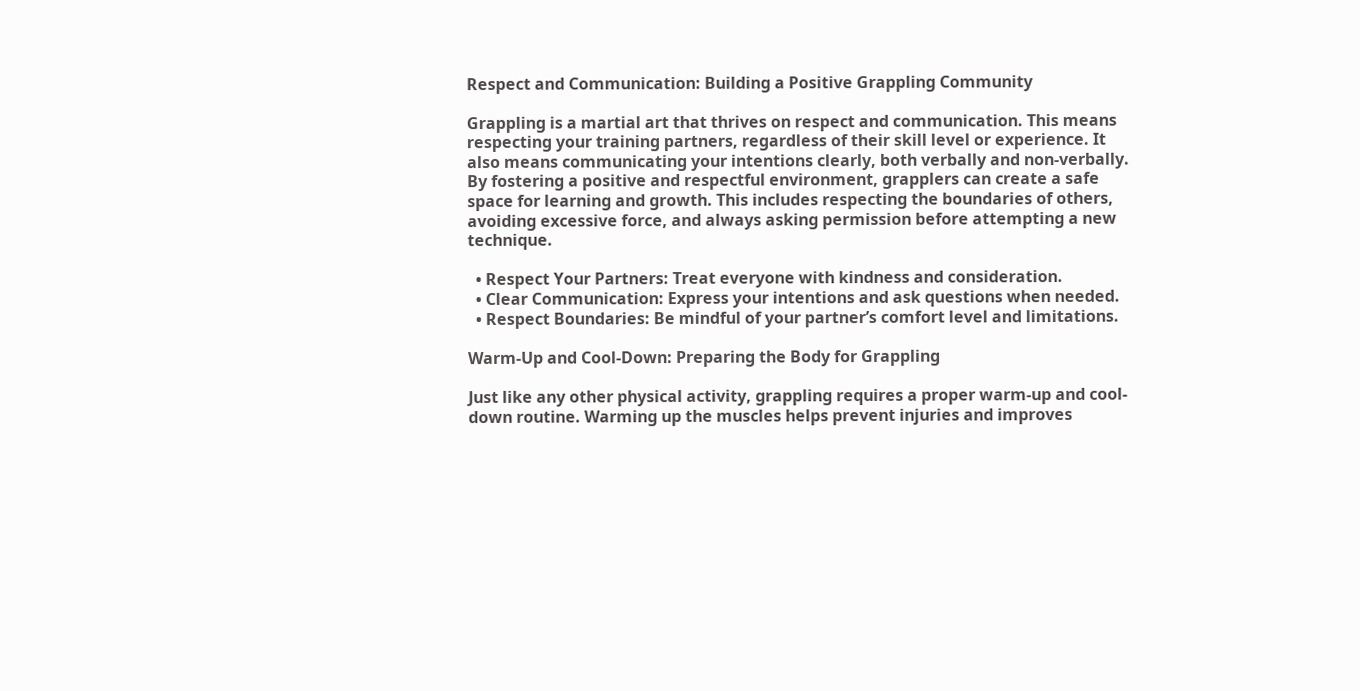Respect and Communication: Building a Positive Grappling Community

Grappling is a martial art that thrives on respect and communication. This means respecting your training partners, regardless of their skill level or experience. It also means communicating your intentions clearly, both verbally and non-verbally. By fostering a positive and respectful environment, grapplers can create a safe space for learning and growth. This includes respecting the boundaries of others, avoiding excessive force, and always asking permission before attempting a new technique.

  • Respect Your Partners: Treat everyone with kindness and consideration.
  • Clear Communication: Express your intentions and ask questions when needed.
  • Respect Boundaries: Be mindful of your partner’s comfort level and limitations.

Warm-Up and Cool-Down: Preparing the Body for Grappling

Just like any other physical activity, grappling requires a proper warm-up and cool-down routine. Warming up the muscles helps prevent injuries and improves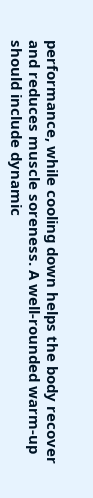performance, while cooling down helps the body recover and reduces muscle soreness. A well-rounded warm-up should include dynamic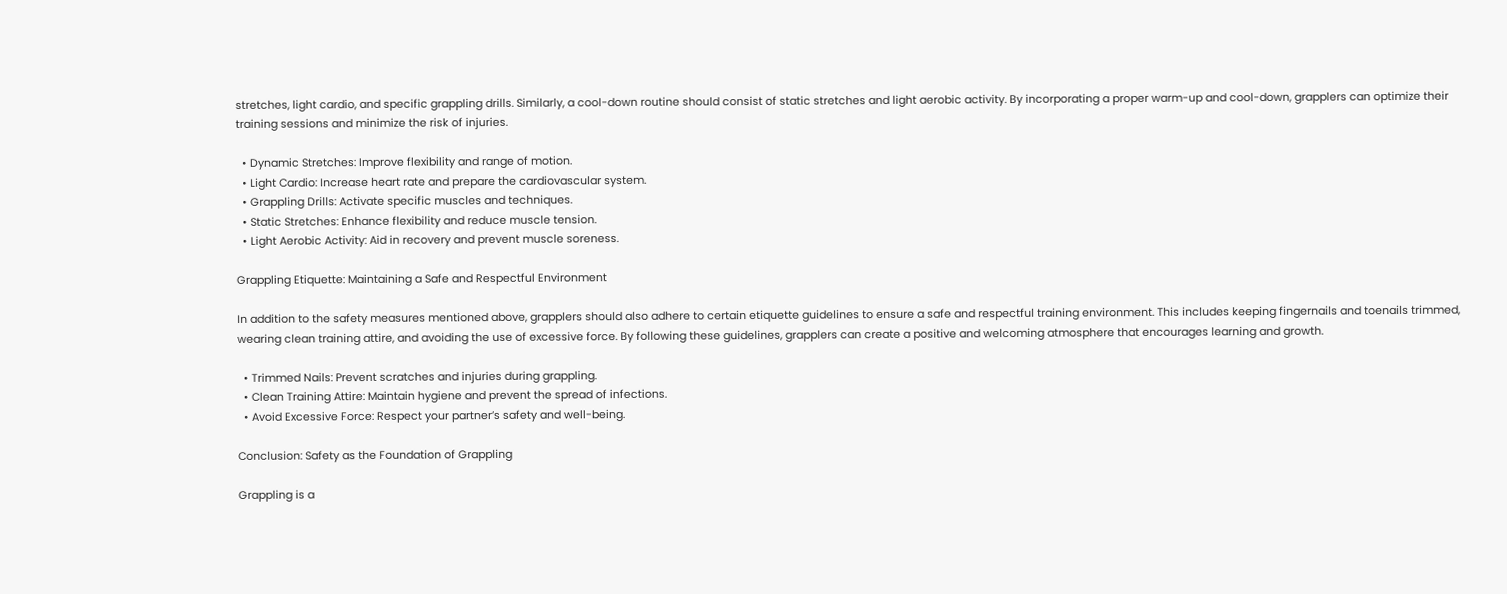stretches, light cardio, and specific grappling drills. Similarly, a cool-down routine should consist of static stretches and light aerobic activity. By incorporating a proper warm-up and cool-down, grapplers can optimize their training sessions and minimize the risk of injuries.

  • Dynamic Stretches: Improve flexibility and range of motion.
  • Light Cardio: Increase heart rate and prepare the cardiovascular system.
  • Grappling Drills: Activate specific muscles and techniques.
  • Static Stretches: Enhance flexibility and reduce muscle tension.
  • Light Aerobic Activity: Aid in recovery and prevent muscle soreness.

Grappling Etiquette: Maintaining a Safe and Respectful Environment

In addition to the safety measures mentioned above, grapplers should also adhere to certain etiquette guidelines to ensure a safe and respectful training environment. This includes keeping fingernails and toenails trimmed, wearing clean training attire, and avoiding the use of excessive force. By following these guidelines, grapplers can create a positive and welcoming atmosphere that encourages learning and growth.

  • Trimmed Nails: Prevent scratches and injuries during grappling.
  • Clean Training Attire: Maintain hygiene and prevent the spread of infections.
  • Avoid Excessive Force: Respect your partner’s safety and well-being.

Conclusion: Safety as the Foundation of Grappling

Grappling is a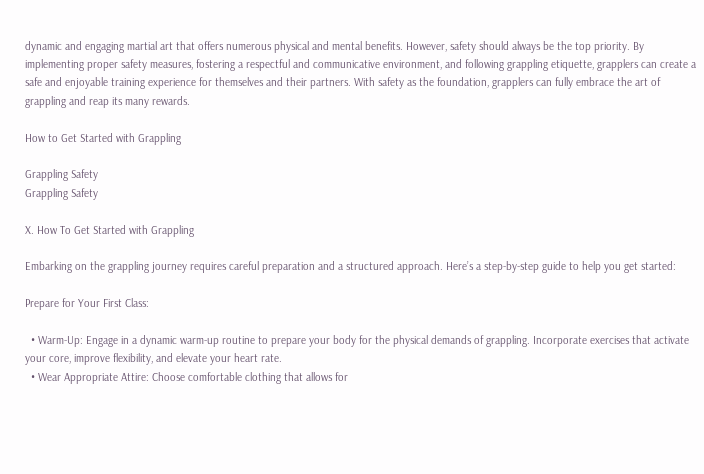dynamic and engaging martial art that offers numerous physical and mental benefits. However, safety should always be the top priority. By implementing proper safety measures, fostering a respectful and communicative environment, and following grappling etiquette, grapplers can create a safe and enjoyable training experience for themselves and their partners. With safety as the foundation, grapplers can fully embrace the art of grappling and reap its many rewards.

How to Get Started with Grappling

Grappling Safety
Grappling Safety

X. How To Get Started with Grappling

Embarking on the grappling journey requires careful preparation and a structured approach. Here’s a step-by-step guide to help you get started:

Prepare for Your First Class:

  • Warm-Up: Engage in a dynamic warm-up routine to prepare your body for the physical demands of grappling. Incorporate exercises that activate your core, improve flexibility, and elevate your heart rate.
  • Wear Appropriate Attire: Choose comfortable clothing that allows for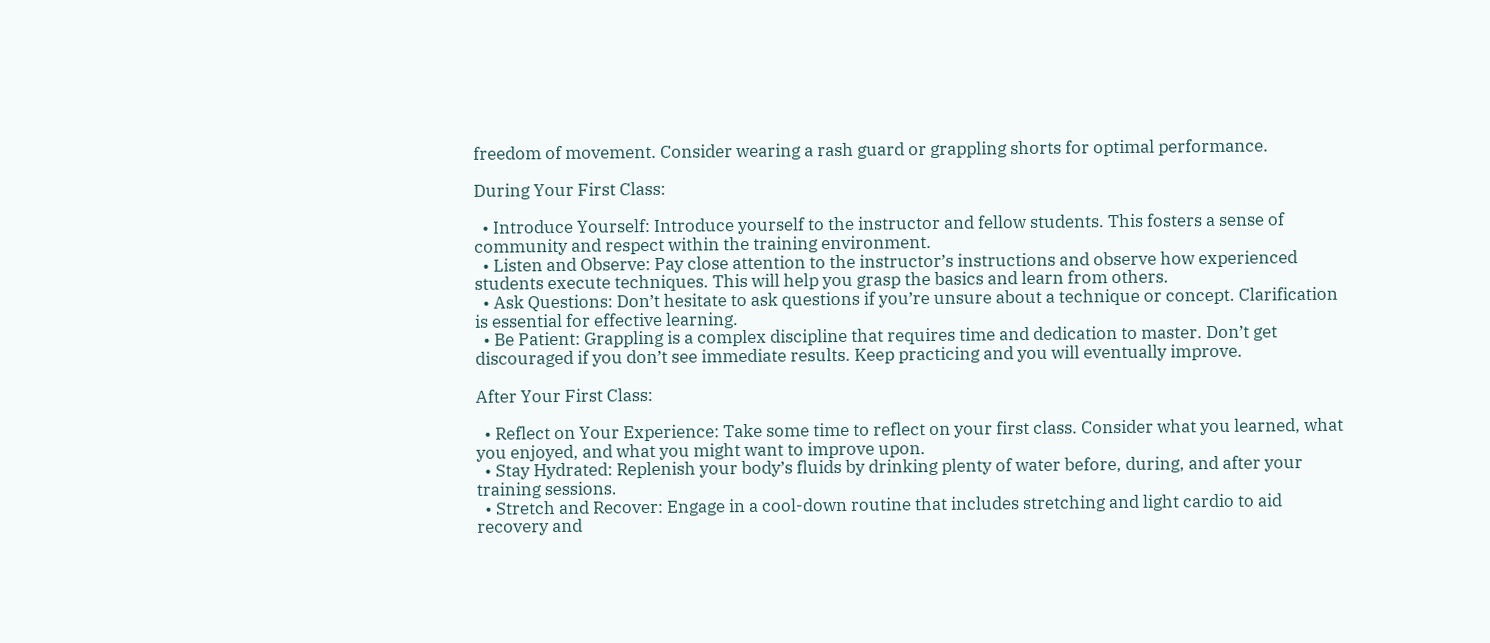freedom of movement. Consider wearing a rash guard or grappling shorts for optimal performance.

During Your First Class:

  • Introduce Yourself: Introduce yourself to the instructor and fellow students. This fosters a sense of community and respect within the training environment.
  • Listen and Observe: Pay close attention to the instructor’s instructions and observe how experienced students execute techniques. This will help you grasp the basics and learn from others.
  • Ask Questions: Don’t hesitate to ask questions if you’re unsure about a technique or concept. Clarification is essential for effective learning.
  • Be Patient: Grappling is a complex discipline that requires time and dedication to master. Don’t get discouraged if you don’t see immediate results. Keep practicing and you will eventually improve.

After Your First Class:

  • Reflect on Your Experience: Take some time to reflect on your first class. Consider what you learned, what you enjoyed, and what you might want to improve upon.
  • Stay Hydrated: Replenish your body’s fluids by drinking plenty of water before, during, and after your training sessions.
  • Stretch and Recover: Engage in a cool-down routine that includes stretching and light cardio to aid recovery and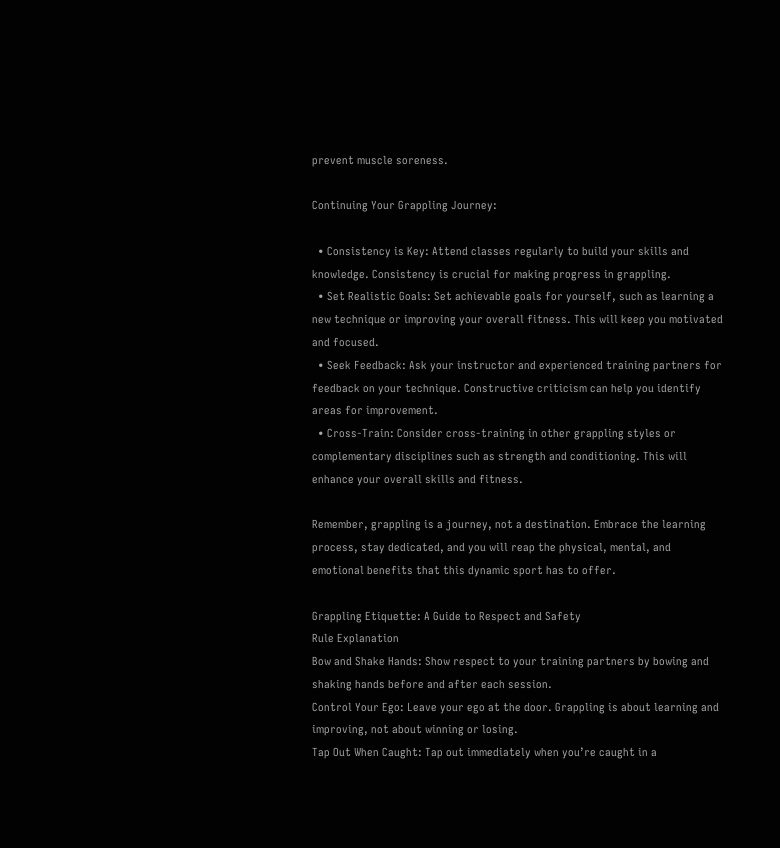prevent muscle soreness.

Continuing Your Grappling Journey:

  • Consistency is Key: Attend classes regularly to build your skills and knowledge. Consistency is crucial for making progress in grappling.
  • Set Realistic Goals: Set achievable goals for yourself, such as learning a new technique or improving your overall fitness. This will keep you motivated and focused.
  • Seek Feedback: Ask your instructor and experienced training partners for feedback on your technique. Constructive criticism can help you identify areas for improvement.
  • Cross-Train: Consider cross-training in other grappling styles or complementary disciplines such as strength and conditioning. This will enhance your overall skills and fitness.

Remember, grappling is a journey, not a destination. Embrace the learning process, stay dedicated, and you will reap the physical, mental, and emotional benefits that this dynamic sport has to offer.

Grappling Etiquette: A Guide to Respect and Safety
Rule Explanation
Bow and Shake Hands: Show respect to your training partners by bowing and shaking hands before and after each session.
Control Your Ego: Leave your ego at the door. Grappling is about learning and improving, not about winning or losing.
Tap Out When Caught: Tap out immediately when you’re caught in a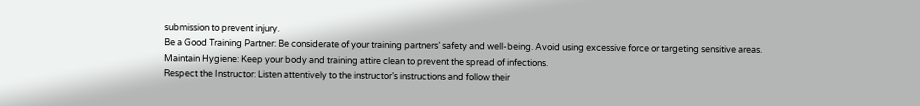submission to prevent injury.
Be a Good Training Partner: Be considerate of your training partners’ safety and well-being. Avoid using excessive force or targeting sensitive areas.
Maintain Hygiene: Keep your body and training attire clean to prevent the spread of infections.
Respect the Instructor: Listen attentively to the instructor’s instructions and follow their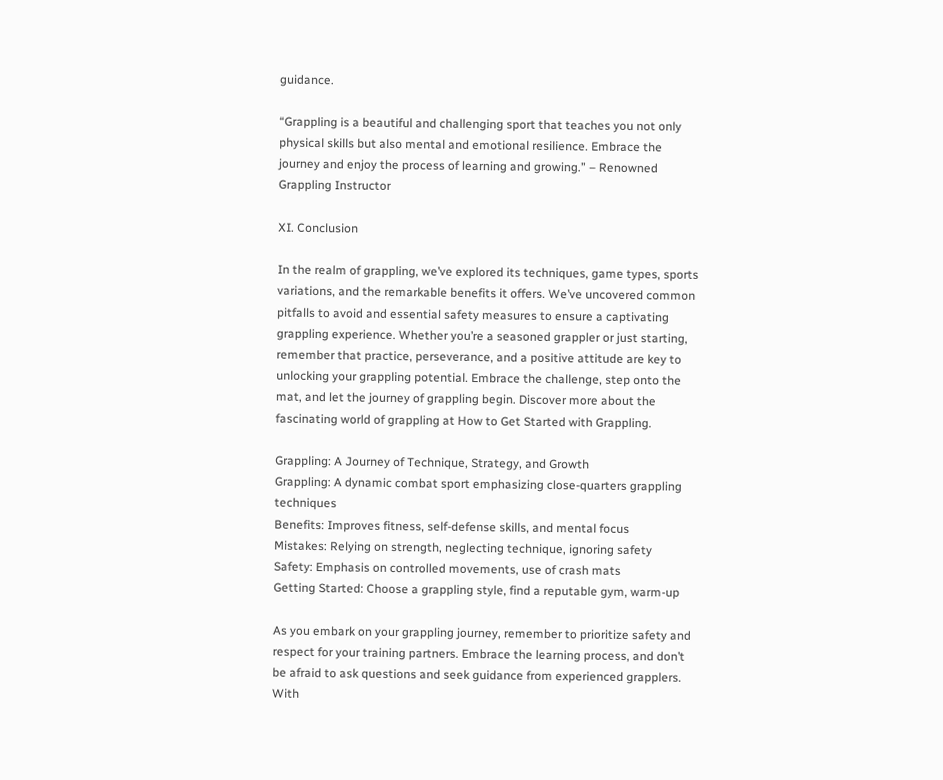guidance.

“Grappling is a beautiful and challenging sport that teaches you not only physical skills but also mental and emotional resilience. Embrace the journey and enjoy the process of learning and growing.” – Renowned Grappling Instructor

XI. Conclusion

In the realm of grappling, we’ve explored its techniques, game types, sports variations, and the remarkable benefits it offers. We’ve uncovered common pitfalls to avoid and essential safety measures to ensure a captivating grappling experience. Whether you’re a seasoned grappler or just starting, remember that practice, perseverance, and a positive attitude are key to unlocking your grappling potential. Embrace the challenge, step onto the mat, and let the journey of grappling begin. Discover more about the fascinating world of grappling at How to Get Started with Grappling.

Grappling: A Journey of Technique, Strategy, and Growth
Grappling: A dynamic combat sport emphasizing close-quarters grappling techniques
Benefits: Improves fitness, self-defense skills, and mental focus
Mistakes: Relying on strength, neglecting technique, ignoring safety
Safety: Emphasis on controlled movements, use of crash mats
Getting Started: Choose a grappling style, find a reputable gym, warm-up

As you embark on your grappling journey, remember to prioritize safety and respect for your training partners. Embrace the learning process, and don’t be afraid to ask questions and seek guidance from experienced grapplers. With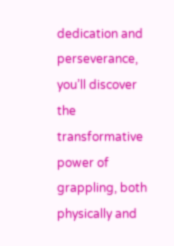dedication and perseverance, you’ll discover the transformative power of grappling, both physically and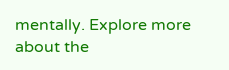mentally. Explore more about the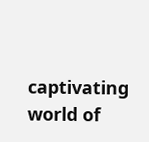captivating world of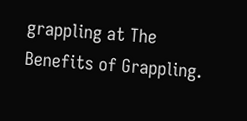grappling at The Benefits of Grappling.